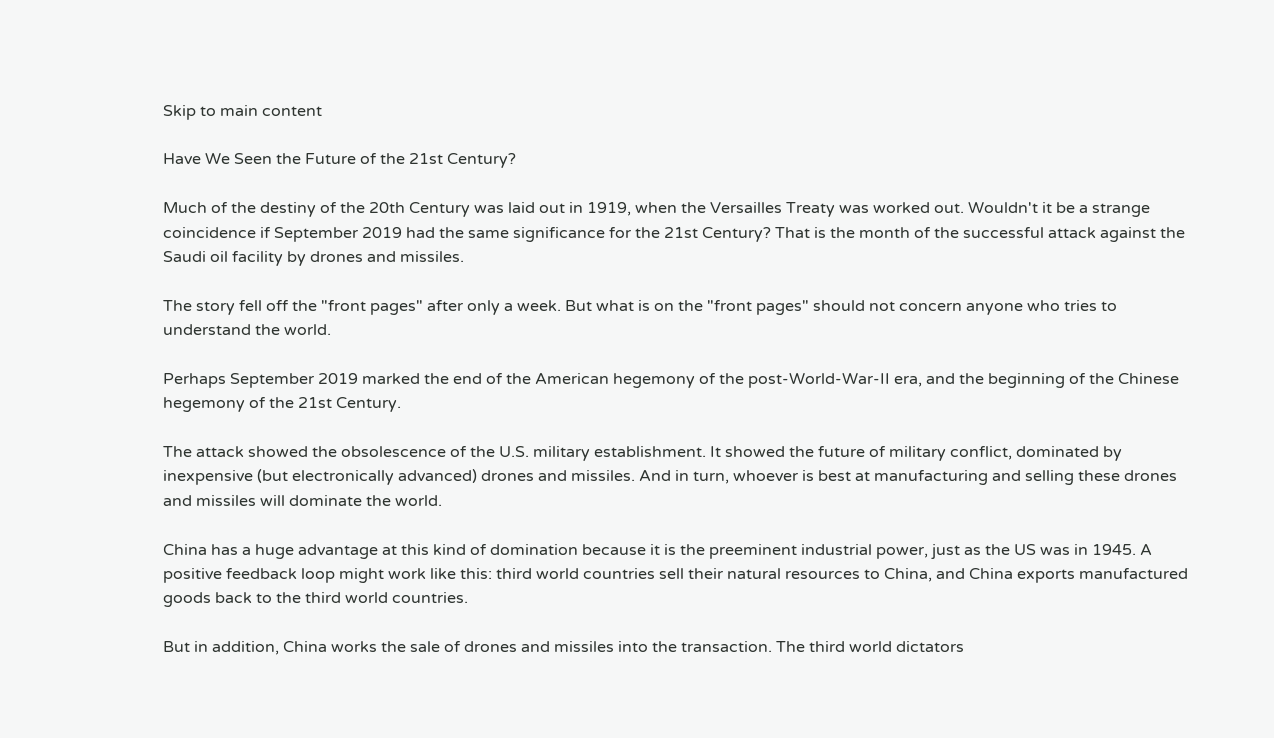Skip to main content

Have We Seen the Future of the 21st Century?

Much of the destiny of the 20th Century was laid out in 1919, when the Versailles Treaty was worked out. Wouldn't it be a strange coincidence if September 2019 had the same significance for the 21st Century? That is the month of the successful attack against the Saudi oil facility by drones and missiles.

The story fell off the "front pages" after only a week. But what is on the "front pages" should not concern anyone who tries to understand the world.

Perhaps September 2019 marked the end of the American hegemony of the post-World-War-II era, and the beginning of the Chinese hegemony of the 21st Century.

The attack showed the obsolescence of the U.S. military establishment. It showed the future of military conflict, dominated by inexpensive (but electronically advanced) drones and missiles. And in turn, whoever is best at manufacturing and selling these drones and missiles will dominate the world.

China has a huge advantage at this kind of domination because it is the preeminent industrial power, just as the US was in 1945. A positive feedback loop might work like this: third world countries sell their natural resources to China, and China exports manufactured goods back to the third world countries.

But in addition, China works the sale of drones and missiles into the transaction. The third world dictators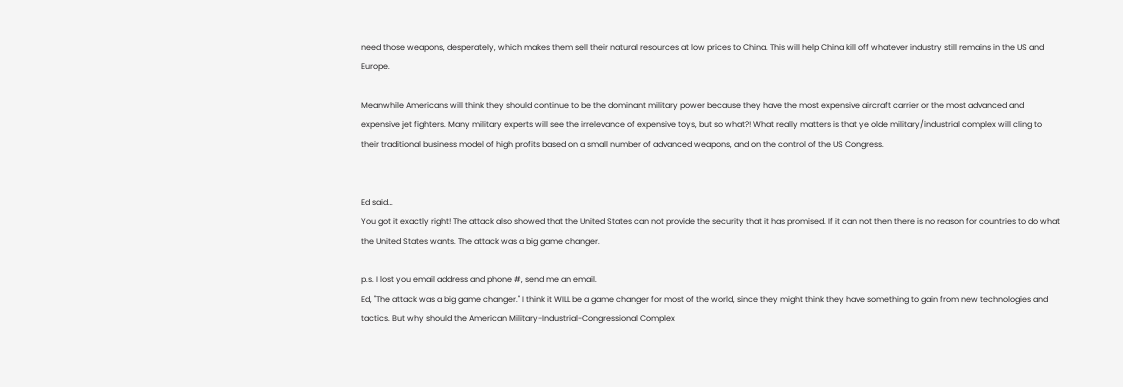need those weapons, desperately, which makes them sell their natural resources at low prices to China. This will help China kill off whatever industry still remains in the US and Europe.

Meanwhile Americans will think they should continue to be the dominant military power because they have the most expensive aircraft carrier or the most advanced and expensive jet fighters. Many military experts will see the irrelevance of expensive toys, but so what?! What really matters is that ye olde military/industrial complex will cling to their traditional business model of high profits based on a small number of advanced weapons, and on the control of the US Congress.


Ed said…
You got it exactly right! The attack also showed that the United States can not provide the security that it has promised. If it can not then there is no reason for countries to do what the United States wants. The attack was a big game changer.

p.s. I lost you email address and phone #, send me an email.
Ed, "The attack was a big game changer." I think it WILL be a game changer for most of the world, since they might think they have something to gain from new technologies and tactics. But why should the American Military-Industrial-Congressional Complex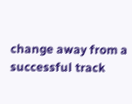change away from a successful track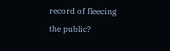record of fleecing the public?